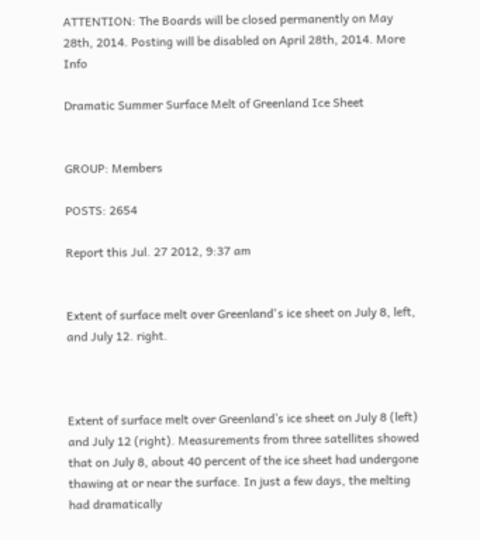ATTENTION: The Boards will be closed permanently on May 28th, 2014. Posting will be disabled on April 28th, 2014. More Info

Dramatic Summer Surface Melt of Greenland Ice Sheet


GROUP: Members

POSTS: 2654

Report this Jul. 27 2012, 9:37 am


Extent of surface melt over Greenland's ice sheet on July 8, left, and July 12. right.



Extent of surface melt over Greenland’s ice sheet on July 8 (left) and July 12 (right). Measurements from three satellites showed that on July 8, about 40 percent of the ice sheet had undergone thawing at or near the surface. In just a few days, the melting had dramatically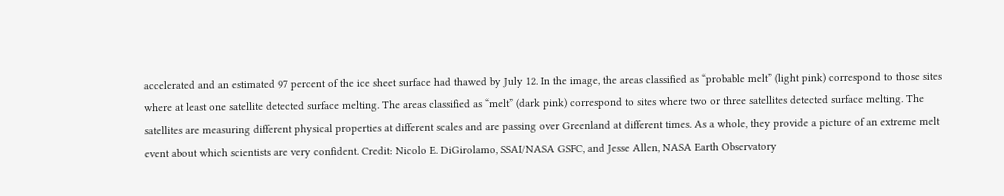accelerated and an estimated 97 percent of the ice sheet surface had thawed by July 12. In the image, the areas classified as “probable melt” (light pink) correspond to those sites where at least one satellite detected surface melting. The areas classified as “melt” (dark pink) correspond to sites where two or three satellites detected surface melting. The satellites are measuring different physical properties at different scales and are passing over Greenland at different times. As a whole, they provide a picture of an extreme melt event about which scientists are very confident. Credit: Nicolo E. DiGirolamo, SSAI/NASA GSFC, and Jesse Allen, NASA Earth Observatory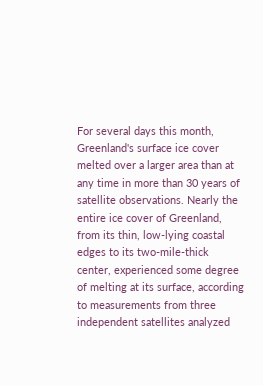For several days this month, Greenland's surface ice cover melted over a larger area than at any time in more than 30 years of satellite observations. Nearly the entire ice cover of Greenland, from its thin, low-lying coastal edges to its two-mile-thick center, experienced some degree of melting at its surface, according to measurements from three independent satellites analyzed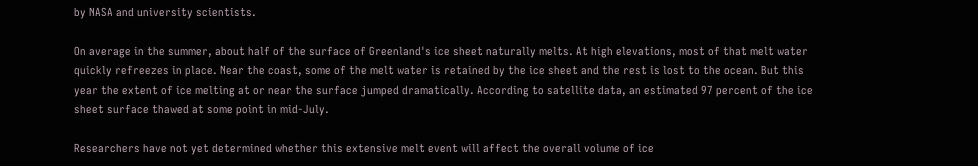by NASA and university scientists.

On average in the summer, about half of the surface of Greenland's ice sheet naturally melts. At high elevations, most of that melt water quickly refreezes in place. Near the coast, some of the melt water is retained by the ice sheet and the rest is lost to the ocean. But this year the extent of ice melting at or near the surface jumped dramatically. According to satellite data, an estimated 97 percent of the ice sheet surface thawed at some point in mid-July.

Researchers have not yet determined whether this extensive melt event will affect the overall volume of ice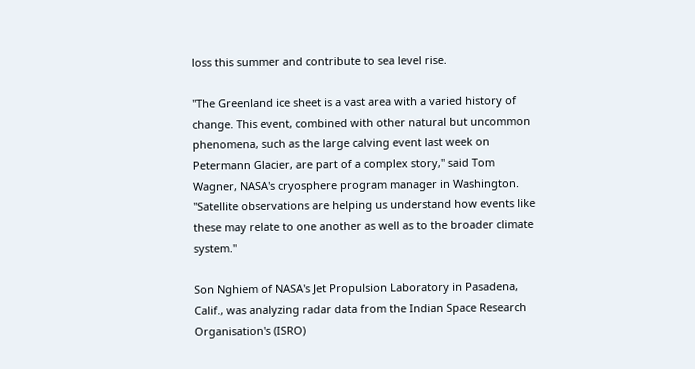loss this summer and contribute to sea level rise.

"The Greenland ice sheet is a vast area with a varied history of change. This event, combined with other natural but uncommon phenomena, such as the large calving event last week on Petermann Glacier, are part of a complex story," said Tom Wagner, NASA's cryosphere program manager in Washington. "Satellite observations are helping us understand how events like these may relate to one another as well as to the broader climate system."

Son Nghiem of NASA's Jet Propulsion Laboratory in Pasadena, Calif., was analyzing radar data from the Indian Space Research Organisation's (ISRO)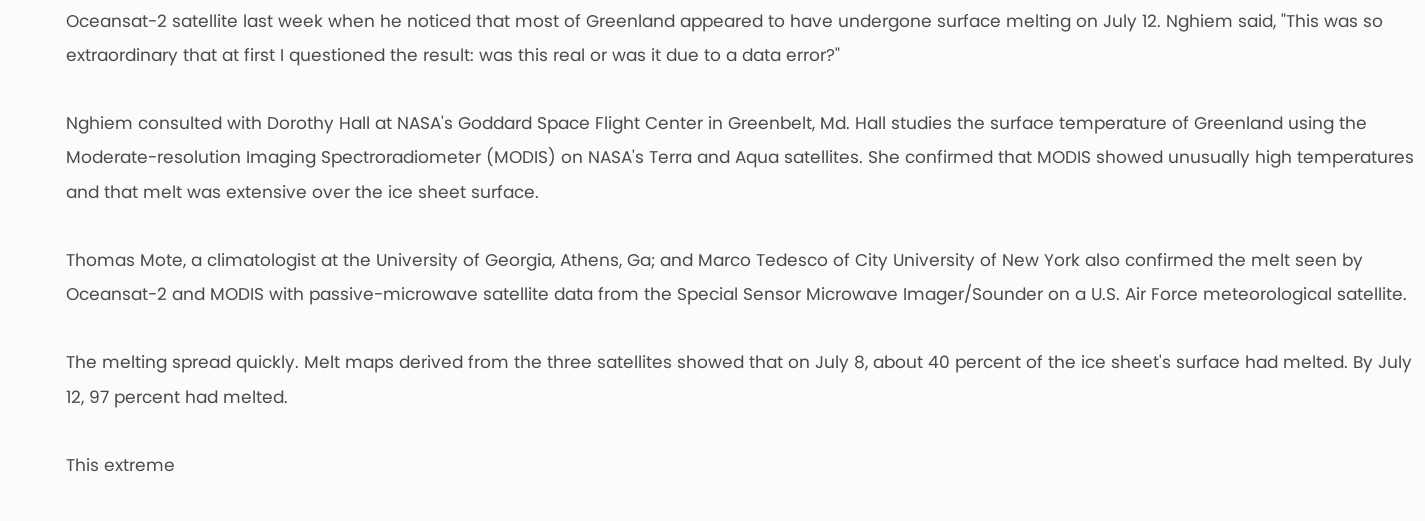Oceansat-2 satellite last week when he noticed that most of Greenland appeared to have undergone surface melting on July 12. Nghiem said, "This was so extraordinary that at first I questioned the result: was this real or was it due to a data error?"

Nghiem consulted with Dorothy Hall at NASA's Goddard Space Flight Center in Greenbelt, Md. Hall studies the surface temperature of Greenland using the Moderate-resolution Imaging Spectroradiometer (MODIS) on NASA's Terra and Aqua satellites. She confirmed that MODIS showed unusually high temperatures and that melt was extensive over the ice sheet surface.

Thomas Mote, a climatologist at the University of Georgia, Athens, Ga; and Marco Tedesco of City University of New York also confirmed the melt seen by Oceansat-2 and MODIS with passive-microwave satellite data from the Special Sensor Microwave Imager/Sounder on a U.S. Air Force meteorological satellite.

The melting spread quickly. Melt maps derived from the three satellites showed that on July 8, about 40 percent of the ice sheet's surface had melted. By July 12, 97 percent had melted.

This extreme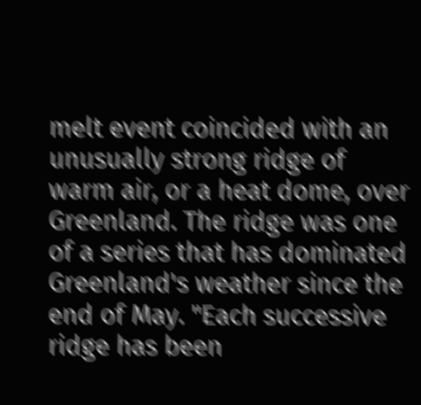melt event coincided with an unusually strong ridge of warm air, or a heat dome, over Greenland. The ridge was one of a series that has dominated Greenland's weather since the end of May. "Each successive ridge has been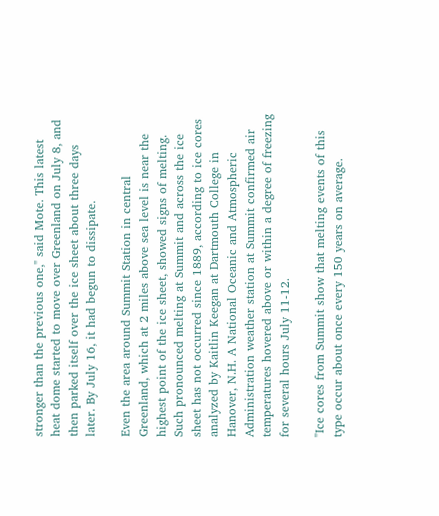stronger than the previous one," said Mote. This latest heat dome started to move over Greenland on July 8, and then parked itself over the ice sheet about three days later. By July 16, it had begun to dissipate.

Even the area around Summit Station in central Greenland, which at 2 miles above sea level is near the highest point of the ice sheet, showed signs of melting. Such pronounced melting at Summit and across the ice sheet has not occurred since 1889, according to ice cores analyzed by Kaitlin Keegan at Dartmouth College in Hanover, N.H. A National Oceanic and Atmospheric Administration weather station at Summit confirmed air temperatures hovered above or within a degree of freezing for several hours July 11-12.

"Ice cores from Summit show that melting events of this type occur about once every 150 years on average.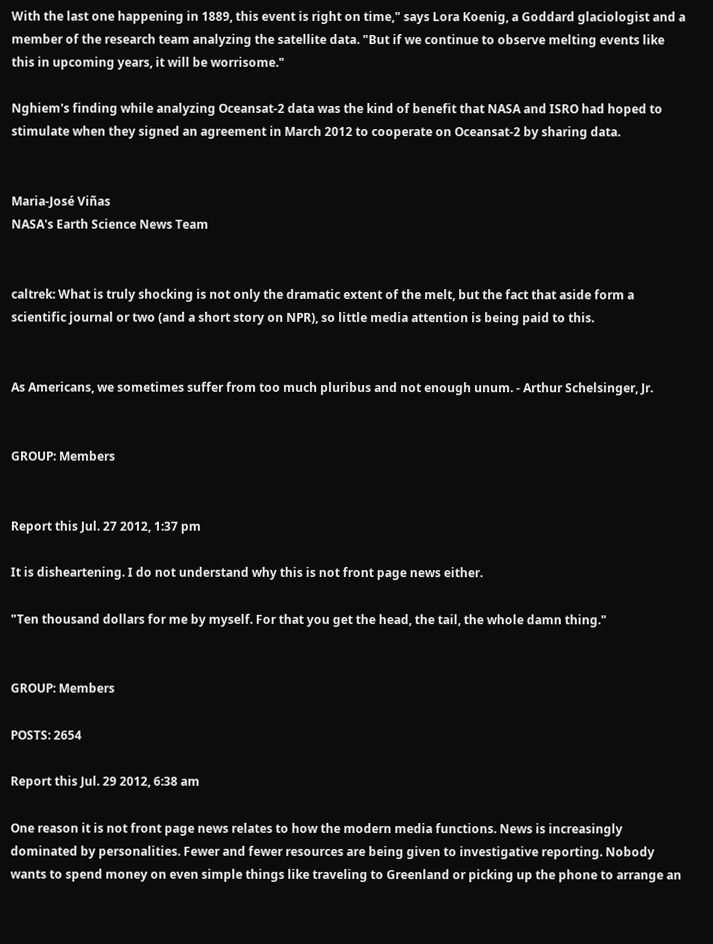With the last one happening in 1889, this event is right on time," says Lora Koenig, a Goddard glaciologist and a member of the research team analyzing the satellite data. "But if we continue to observe melting events like this in upcoming years, it will be worrisome."

Nghiem's finding while analyzing Oceansat-2 data was the kind of benefit that NASA and ISRO had hoped to stimulate when they signed an agreement in March 2012 to cooperate on Oceansat-2 by sharing data.


Maria-José Viñas
NASA's Earth Science News Team


caltrek: What is truly shocking is not only the dramatic extent of the melt, but the fact that aside form a scientific journal or two (and a short story on NPR), so little media attention is being paid to this.


As Americans, we sometimes suffer from too much pluribus and not enough unum. - Arthur Schelsinger, Jr.


GROUP: Members


Report this Jul. 27 2012, 1:37 pm

It is disheartening. I do not understand why this is not front page news either.

"Ten thousand dollars for me by myself. For that you get the head, the tail, the whole damn thing."


GROUP: Members

POSTS: 2654

Report this Jul. 29 2012, 6:38 am

One reason it is not front page news relates to how the modern media functions. News is increasingly dominated by personalities. Fewer and fewer resources are being given to investigative reporting. Nobody wants to spend money on even simple things like traveling to Greenland or picking up the phone to arrange an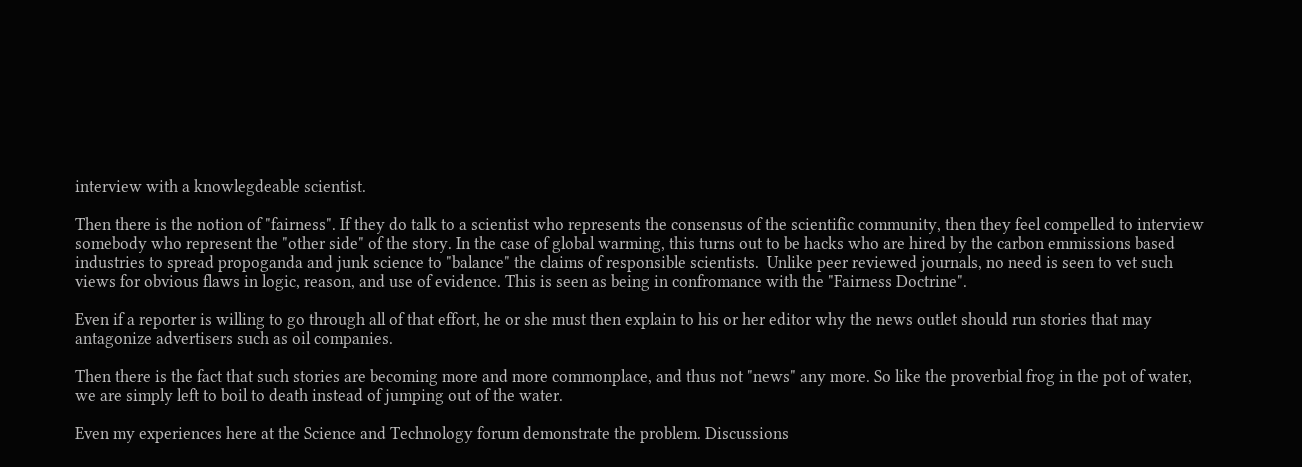interview with a knowlegdeable scientist.

Then there is the notion of "fairness". If they do talk to a scientist who represents the consensus of the scientific community, then they feel compelled to interview somebody who represent the "other side" of the story. In the case of global warming, this turns out to be hacks who are hired by the carbon emmissions based industries to spread propoganda and junk science to "balance" the claims of responsible scientists.  Unlike peer reviewed journals, no need is seen to vet such views for obvious flaws in logic, reason, and use of evidence. This is seen as being in confromance with the "Fairness Doctrine".

Even if a reporter is willing to go through all of that effort, he or she must then explain to his or her editor why the news outlet should run stories that may antagonize advertisers such as oil companies.

Then there is the fact that such stories are becoming more and more commonplace, and thus not "news" any more. So like the proverbial frog in the pot of water, we are simply left to boil to death instead of jumping out of the water.

Even my experiences here at the Science and Technology forum demonstrate the problem. Discussions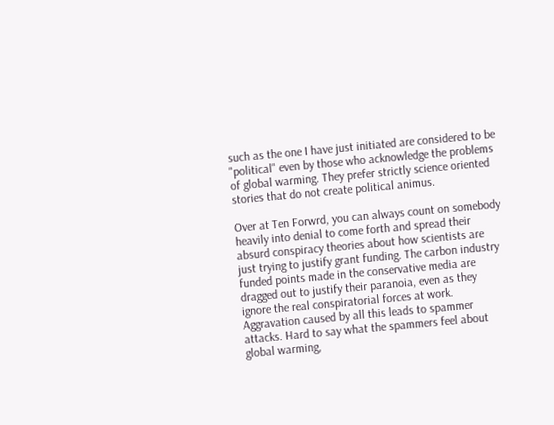such as the one I have just initiated are considered to be "political" even by those who acknowledge the problems of global warming. They prefer strictly science oriented stories that do not create political animus.

Over at Ten Forwrd, you can always count on somebody heavily into denial to come forth and spread their absurd conspiracy theories about how scientists are just trying to justify grant funding. The carbon industry funded points made in the conservative media are dragged out to justify their paranoia, even as they ignore the real conspiratorial forces at work. Aggravation caused by all this leads to spammer attacks. Hard to say what the spammers feel about global warming,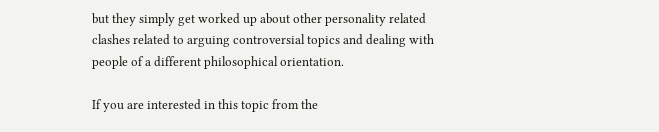but they simply get worked up about other personality related clashes related to arguing controversial topics and dealing with people of a different philosophical orientation.

If you are interested in this topic from the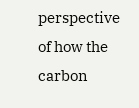perspective of how the carbon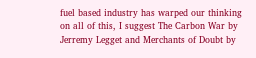fuel based industry has warped our thinking on all of this, I suggest The Carbon War by Jerremy Legget and Merchants of Doubt by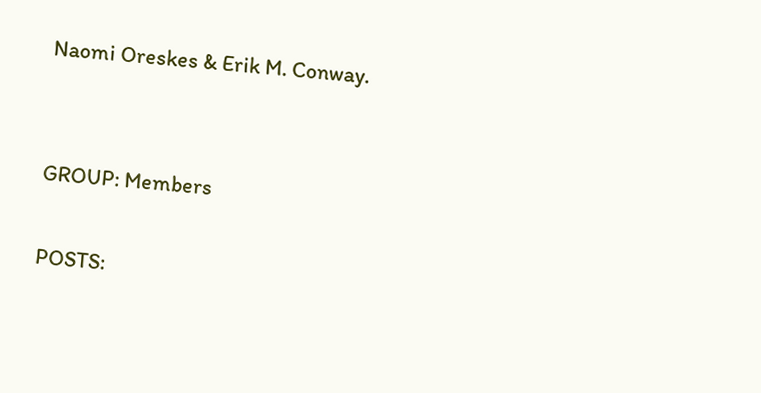Naomi Oreskes & Erik M. Conway.


GROUP: Members

POSTS: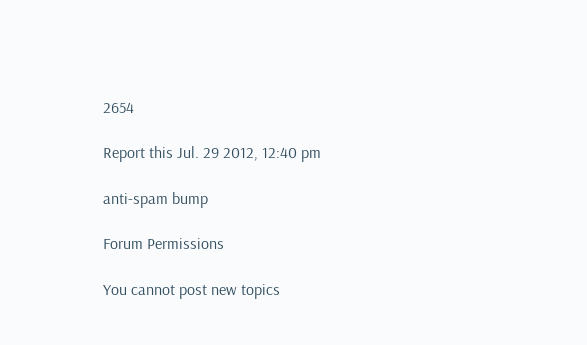2654

Report this Jul. 29 2012, 12:40 pm

anti-spam bump

Forum Permissions

You cannot post new topics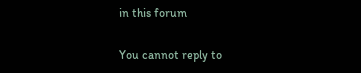in this forum

You cannot reply to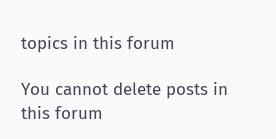topics in this forum

You cannot delete posts in this forum